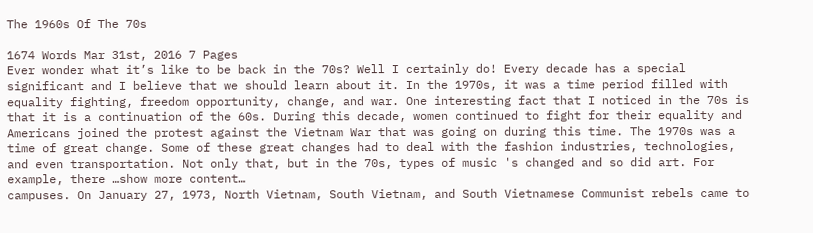The 1960s Of The 70s

1674 Words Mar 31st, 2016 7 Pages
Ever wonder what it’s like to be back in the 70s? Well I certainly do! Every decade has a special significant and I believe that we should learn about it. In the 1970s, it was a time period filled with equality fighting, freedom opportunity, change, and war. One interesting fact that I noticed in the 70s is that it is a continuation of the 60s. During this decade, women continued to fight for their equality and Americans joined the protest against the Vietnam War that was going on during this time. The 1970s was a time of great change. Some of these great changes had to deal with the fashion industries, technologies, and even transportation. Not only that, but in the 70s, types of music 's changed and so did art. For example, there …show more content…
campuses. On January 27, 1973, North Vietnam, South Vietnam, and South Vietnamese Communist rebels came to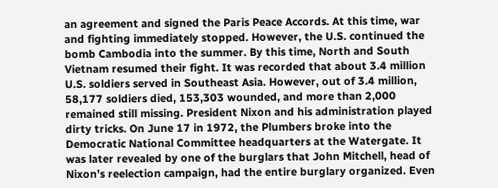an agreement and signed the Paris Peace Accords. At this time, war and fighting immediately stopped. However, the U.S. continued the bomb Cambodia into the summer. By this time, North and South Vietnam resumed their fight. It was recorded that about 3.4 million U.S. soldiers served in Southeast Asia. However, out of 3.4 million, 58,177 soldiers died, 153,303 wounded, and more than 2,000 remained still missing. President Nixon and his administration played dirty tricks. On June 17 in 1972, the Plumbers broke into the Democratic National Committee headquarters at the Watergate. It was later revealed by one of the burglars that John Mitchell, head of Nixon’s reelection campaign, had the entire burglary organized. Even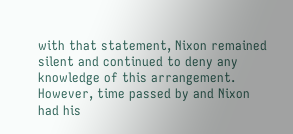with that statement, Nixon remained silent and continued to deny any knowledge of this arrangement. However, time passed by and Nixon had his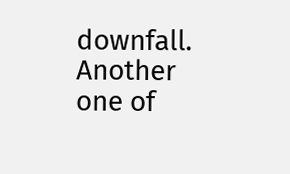downfall. Another one of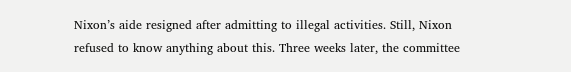Nixon’s aide resigned after admitting to illegal activities. Still, Nixon refused to know anything about this. Three weeks later, the committee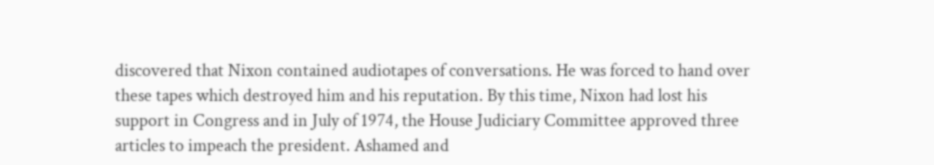discovered that Nixon contained audiotapes of conversations. He was forced to hand over these tapes which destroyed him and his reputation. By this time, Nixon had lost his support in Congress and in July of 1974, the House Judiciary Committee approved three articles to impeach the president. Ashamed and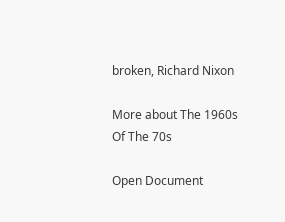broken, Richard Nixon

More about The 1960s Of The 70s

Open Document